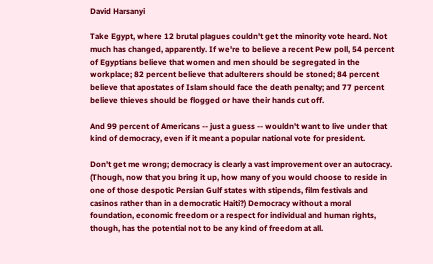David Harsanyi

Take Egypt, where 12 brutal plagues couldn't get the minority vote heard. Not much has changed, apparently. If we're to believe a recent Pew poll, 54 percent of Egyptians believe that women and men should be segregated in the workplace; 82 percent believe that adulterers should be stoned; 84 percent believe that apostates of Islam should face the death penalty; and 77 percent believe thieves should be flogged or have their hands cut off.

And 99 percent of Americans -- just a guess -- wouldn't want to live under that kind of democracy, even if it meant a popular national vote for president.

Don't get me wrong; democracy is clearly a vast improvement over an autocracy. (Though, now that you bring it up, how many of you would choose to reside in one of those despotic Persian Gulf states with stipends, film festivals and casinos rather than in a democratic Haiti?) Democracy without a moral foundation, economic freedom or a respect for individual and human rights, though, has the potential not to be any kind of freedom at all.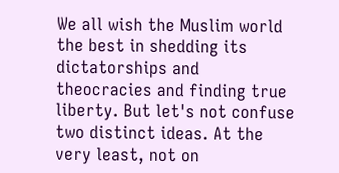We all wish the Muslim world the best in shedding its dictatorships and theocracies and finding true liberty. But let's not confuse two distinct ideas. At the very least, not on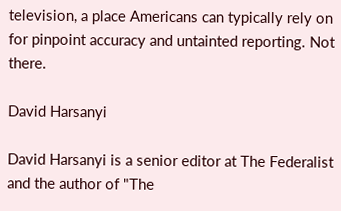television, a place Americans can typically rely on for pinpoint accuracy and untainted reporting. Not there.

David Harsanyi

David Harsanyi is a senior editor at The Federalist and the author of "The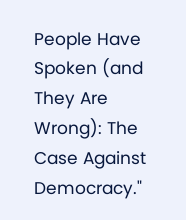People Have Spoken (and They Are Wrong): The Case Against Democracy."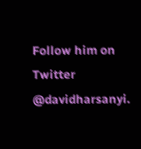Follow him on Twitter @davidharsanyi.